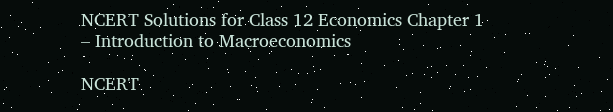NCERT Solutions for Class 12 Economics Chapter 1 – Introduction to Macroeconomics

NCERT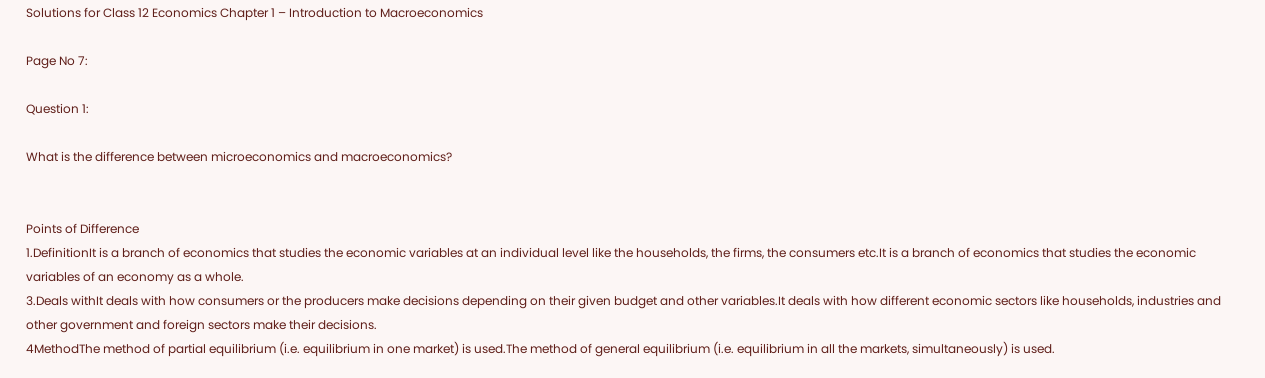Solutions for Class 12 Economics Chapter 1 – Introduction to Macroeconomics

Page No 7:

Question 1:

What is the difference between microeconomics and macroeconomics?


Points of Difference
1.DefinitionIt is a branch of economics that studies the economic variables at an individual level like the households, the firms, the consumers etc.It is a branch of economics that studies the economic variables of an economy as a whole.
3.Deals withIt deals with how consumers or the producers make decisions depending on their given budget and other variables.It deals with how different economic sectors like households, industries and other government and foreign sectors make their decisions.
4MethodThe method of partial equilibrium (i.e. equilibrium in one market) is used.The method of general equilibrium (i.e. equilibrium in all the markets, simultaneously) is used.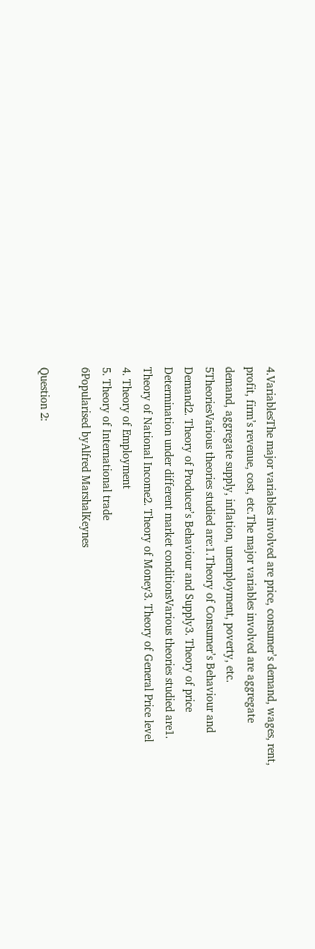4.VariablesThe major variables involved are price, consumer’s demand, wages, rent, profit, firm’s revenue, cost, etc.The major variables involved are aggregate demand, aggregate supply, inflation, unemployment, poverty, etc.
5TheoriesVarious theories studied are:1.Theory of Consumer’s Behaviour and Demand2. Theory of Producer’s Behaviour and Supply3. Theory of price Determination under different market conditionsVarious theories studied are1. Theory of National Income2. Theory of Money3. Theory of General Price level
4. Theory of Employment
5. Theory of International trade
6Popularised byAlfred MarshalKeynes

Question 2: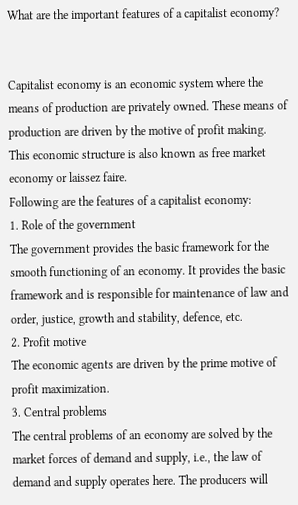What are the important features of a capitalist economy?


Capitalist economy is an economic system where the means of production are privately owned. These means of production are driven by the motive of profit making. This economic structure is also known as free market economy or laissez faire.
Following are the features of a capitalist economy:
1. Role of the government
The government provides the basic framework for the smooth functioning of an economy. It provides the basic framework and is responsible for maintenance of law and order, justice, growth and stability, defence, etc.
2. Profit motive
The economic agents are driven by the prime motive of profit maximization.
3. Central problems
The central problems of an economy are solved by the market forces of demand and supply, i.e., the law of demand and supply operates here. The producers will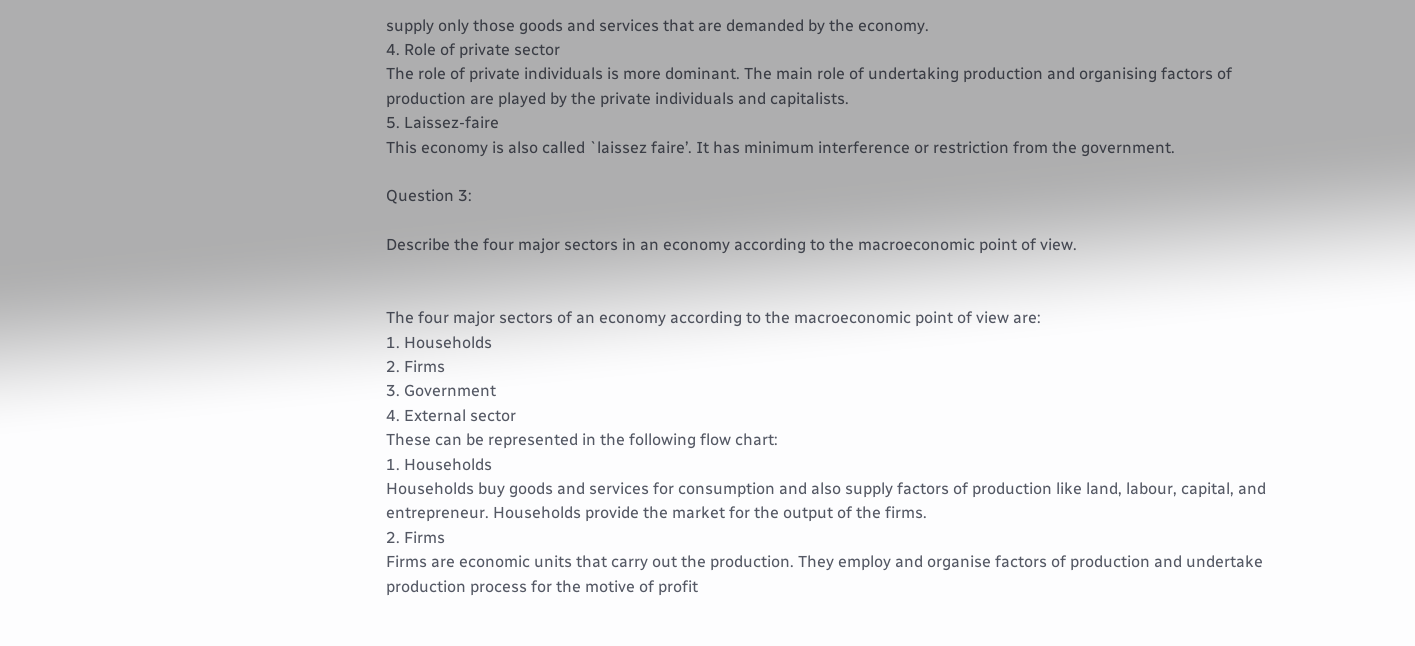supply only those goods and services that are demanded by the economy.
4. Role of private sector
The role of private individuals is more dominant. The main role of undertaking production and organising factors of production are played by the private individuals and capitalists.
5. Laissez-faire
This economy is also called `laissez faire’. It has minimum interference or restriction from the government.

Question 3:

Describe the four major sectors in an economy according to the macroeconomic point of view.


The four major sectors of an economy according to the macroeconomic point of view are:
1. Households
2. Firms
3. Government
4. External sector
These can be represented in the following flow chart:
1. Households
Households buy goods and services for consumption and also supply factors of production like land, labour, capital, and entrepreneur. Households provide the market for the output of the firms.
2. Firms
Firms are economic units that carry out the production. They employ and organise factors of production and undertake production process for the motive of profit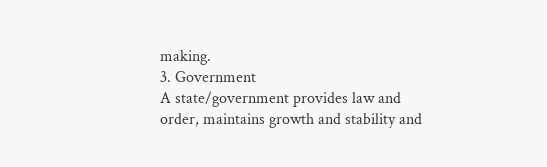making.
3. Government
A state/government provides law and order, maintains growth and stability and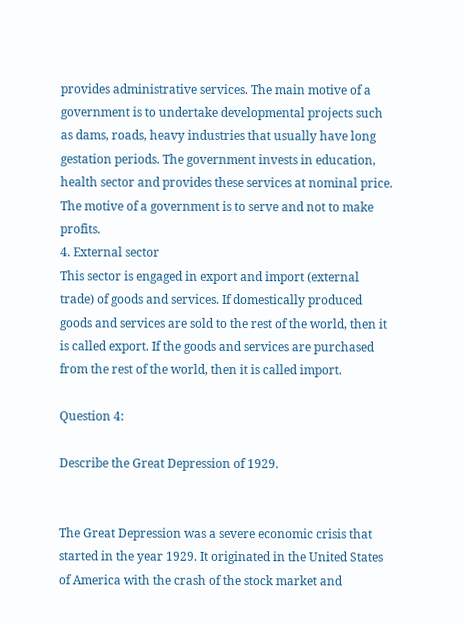provides administrative services. The main motive of a government is to undertake developmental projects such as dams, roads, heavy industries that usually have long gestation periods. The government invests in education, health sector and provides these services at nominal price. The motive of a government is to serve and not to make profits.
4. External sector
This sector is engaged in export and import (external trade) of goods and services. If domestically produced goods and services are sold to the rest of the world, then it is called export. If the goods and services are purchased from the rest of the world, then it is called import.

Question 4:

Describe the Great Depression of 1929.


The Great Depression was a severe economic crisis that started in the year 1929. It originated in the United States of America with the crash of the stock market and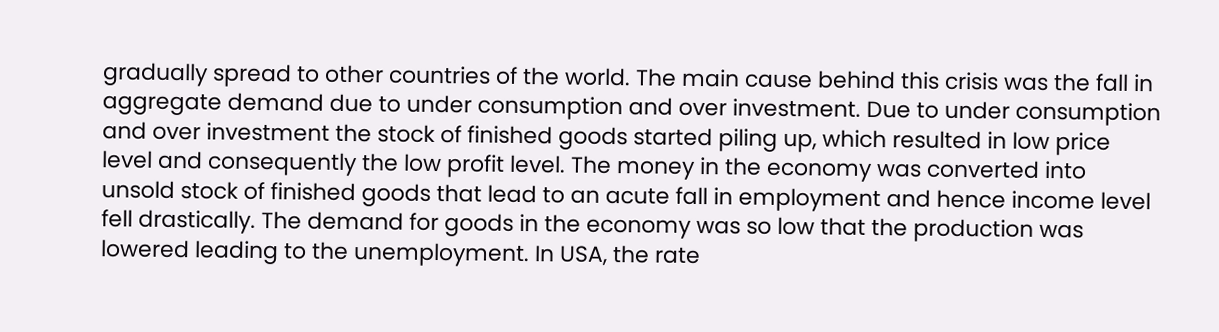gradually spread to other countries of the world. The main cause behind this crisis was the fall in aggregate demand due to under consumption and over investment. Due to under consumption and over investment the stock of finished goods started piling up, which resulted in low price level and consequently the low profit level. The money in the economy was converted into unsold stock of finished goods that lead to an acute fall in employment and hence income level fell drastically. The demand for goods in the economy was so low that the production was lowered leading to the unemployment. In USA, the rate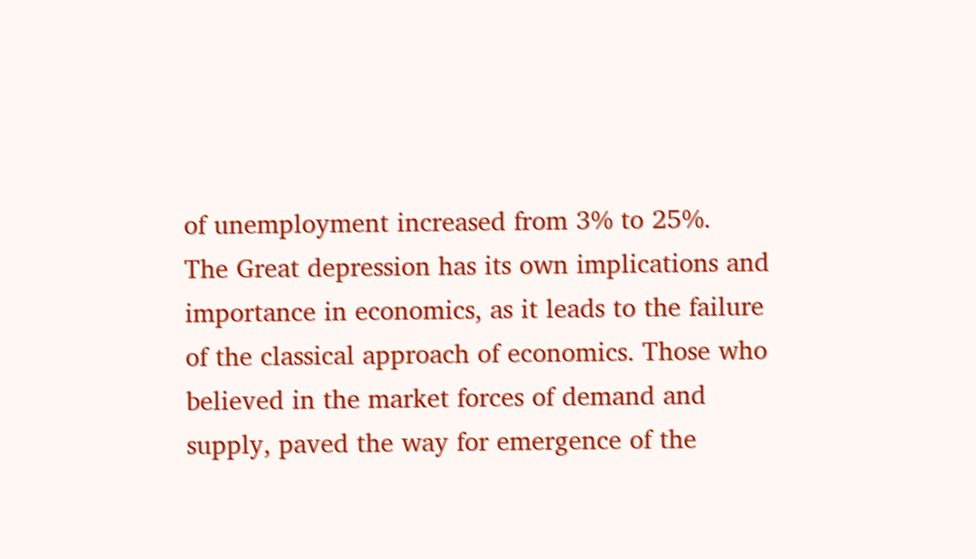of unemployment increased from 3% to 25%.
The Great depression has its own implications and importance in economics, as it leads to the failure of the classical approach of economics. Those who believed in the market forces of demand and supply, paved the way for emergence of the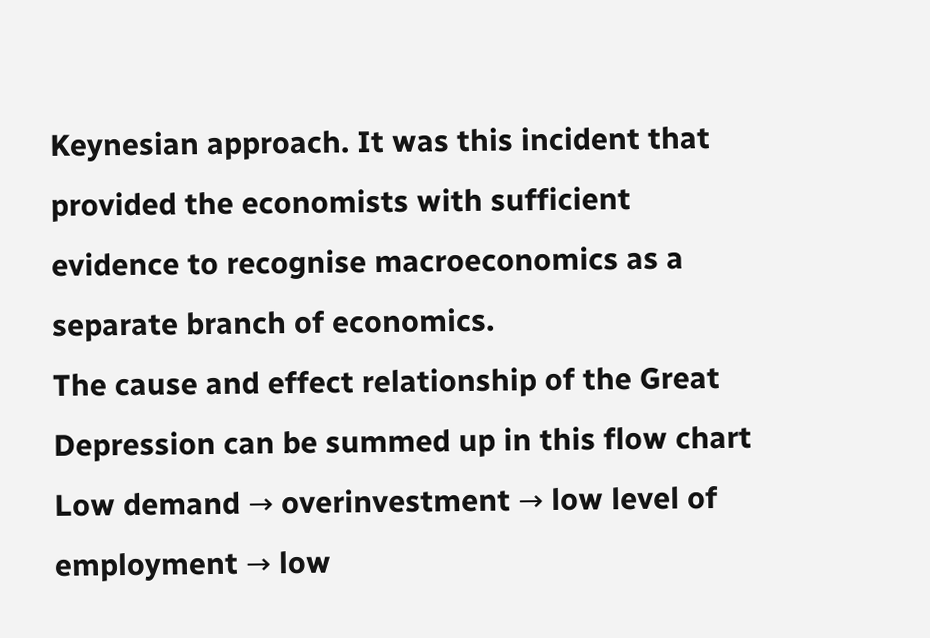Keynesian approach. It was this incident that provided the economists with sufficient evidence to recognise macroeconomics as a separate branch of economics.
The cause and effect relationship of the Great Depression can be summed up in this flow chart
Low demand → overinvestment → low level of employment → low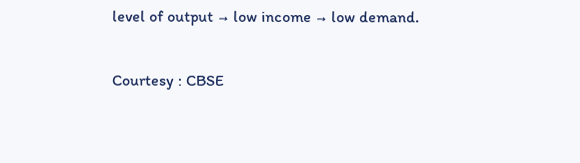level of output → low income → low demand.

Courtesy : CBSE